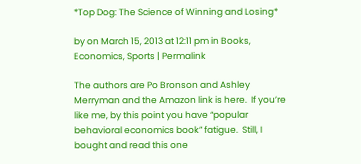*Top Dog: The Science of Winning and Losing*

by on March 15, 2013 at 12:11 pm in Books, Economics, Sports | Permalink

The authors are Po Bronson and Ashley Merryman and the Amazon link is here.  If you’re like me, by this point you have “popular behavioral economics book” fatigue.  Still, I bought and read this one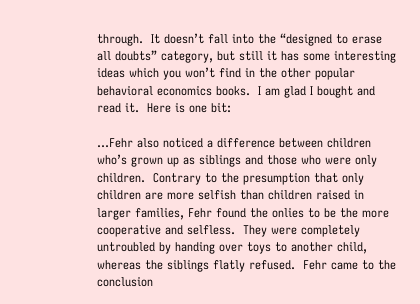through.  It doesn’t fall into the “designed to erase all doubts” category, but still it has some interesting ideas which you won’t find in the other popular behavioral economics books.  I am glad I bought and read it.  Here is one bit:

…Fehr also noticed a difference between children who’s grown up as siblings and those who were only children.  Contrary to the presumption that only children are more selfish than children raised in larger families, Fehr found the onlies to be the more cooperative and selfless.  They were completely untroubled by handing over toys to another child, whereas the siblings flatly refused.  Fehr came to the conclusion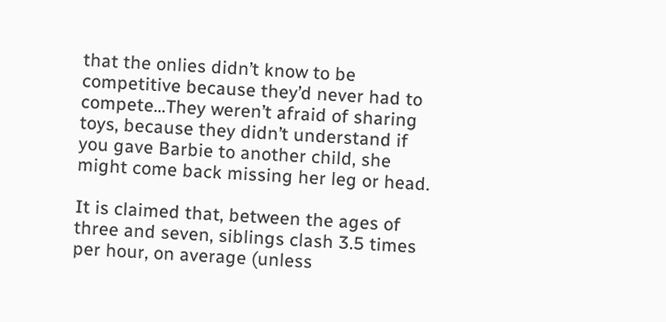that the onlies didn’t know to be competitive because they’d never had to compete…They weren’t afraid of sharing toys, because they didn’t understand if you gave Barbie to another child, she might come back missing her leg or head.

It is claimed that, between the ages of three and seven, siblings clash 3.5 times per hour, on average (unless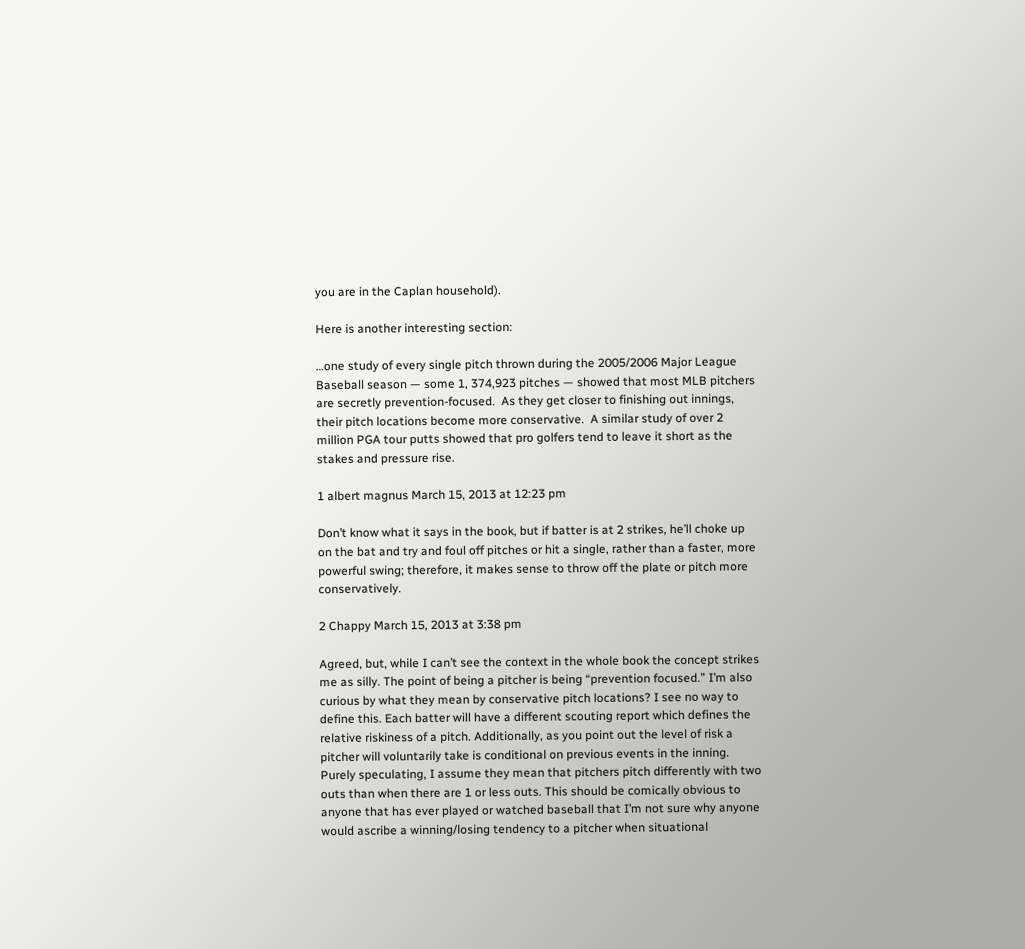you are in the Caplan household).

Here is another interesting section:

…one study of every single pitch thrown during the 2005/2006 Major League Baseball season — some 1, 374,923 pitches — showed that most MLB pitchers are secretly prevention-focused.  As they get closer to finishing out innings, their pitch locations become more conservative.  A similar study of over 2 million PGA tour putts showed that pro golfers tend to leave it short as the stakes and pressure rise.

1 albert magnus March 15, 2013 at 12:23 pm

Don’t know what it says in the book, but if batter is at 2 strikes, he’ll choke up on the bat and try and foul off pitches or hit a single, rather than a faster, more powerful swing; therefore, it makes sense to throw off the plate or pitch more conservatively.

2 Chappy March 15, 2013 at 3:38 pm

Agreed, but, while I can’t see the context in the whole book the concept strikes me as silly. The point of being a pitcher is being “prevention focused.” I’m also curious by what they mean by conservative pitch locations? I see no way to define this. Each batter will have a different scouting report which defines the relative riskiness of a pitch. Additionally, as you point out the level of risk a pitcher will voluntarily take is conditional on previous events in the inning. Purely speculating, I assume they mean that pitchers pitch differently with two outs than when there are 1 or less outs. This should be comically obvious to anyone that has ever played or watched baseball that I’m not sure why anyone would ascribe a winning/losing tendency to a pitcher when situational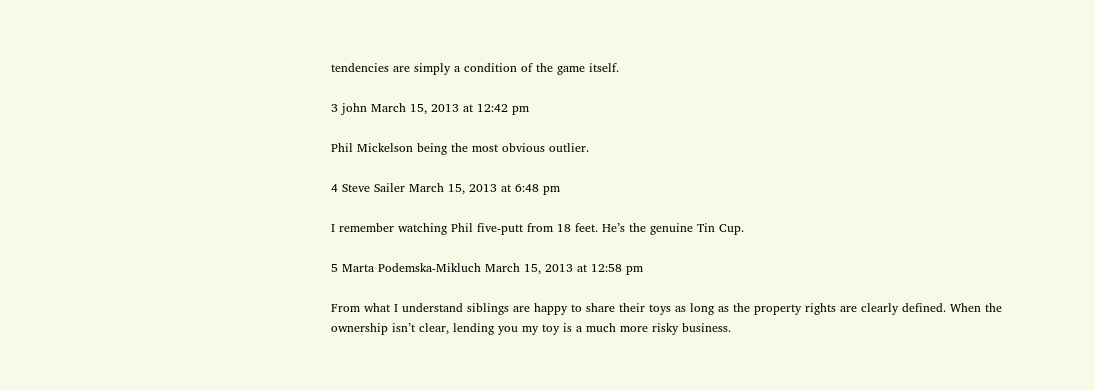tendencies are simply a condition of the game itself.

3 john March 15, 2013 at 12:42 pm

Phil Mickelson being the most obvious outlier.

4 Steve Sailer March 15, 2013 at 6:48 pm

I remember watching Phil five-putt from 18 feet. He’s the genuine Tin Cup.

5 Marta Podemska-Mikluch March 15, 2013 at 12:58 pm

From what I understand siblings are happy to share their toys as long as the property rights are clearly defined. When the ownership isn’t clear, lending you my toy is a much more risky business.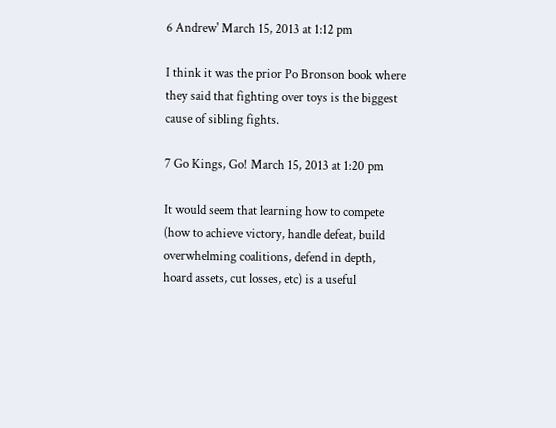6 Andrew' March 15, 2013 at 1:12 pm

I think it was the prior Po Bronson book where they said that fighting over toys is the biggest cause of sibling fights.

7 Go Kings, Go! March 15, 2013 at 1:20 pm

It would seem that learning how to compete (how to achieve victory, handle defeat, build overwhelming coalitions, defend in depth, hoard assets, cut losses, etc) is a useful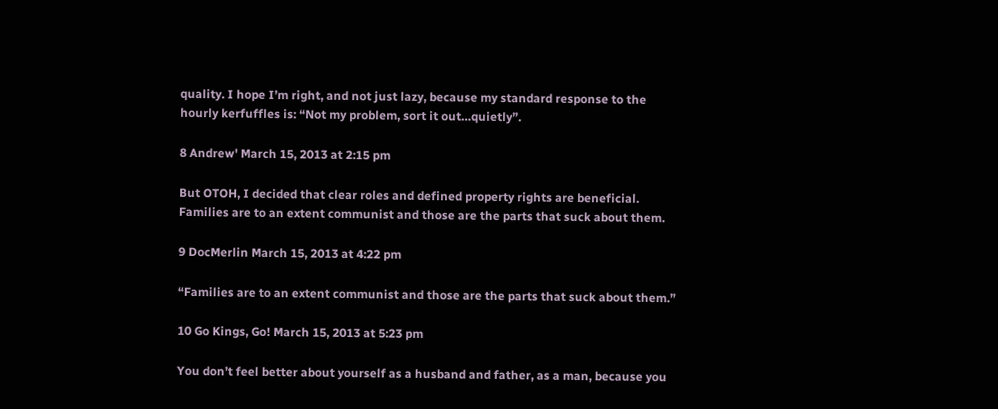quality. I hope I’m right, and not just lazy, because my standard response to the hourly kerfuffles is: “Not my problem, sort it out…quietly”.

8 Andrew' March 15, 2013 at 2:15 pm

But OTOH, I decided that clear roles and defined property rights are beneficial. Families are to an extent communist and those are the parts that suck about them.

9 DocMerlin March 15, 2013 at 4:22 pm

“Families are to an extent communist and those are the parts that suck about them.”

10 Go Kings, Go! March 15, 2013 at 5:23 pm

You don’t feel better about yourself as a husband and father, as a man, because you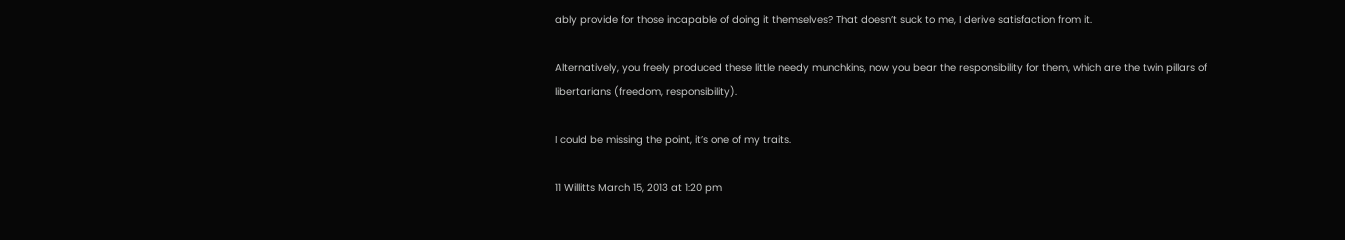ably provide for those incapable of doing it themselves? That doesn’t suck to me, I derive satisfaction from it.

Alternatively, you freely produced these little needy munchkins, now you bear the responsibility for them, which are the twin pillars of libertarians (freedom, responsibility).

I could be missing the point, it’s one of my traits.

11 Willitts March 15, 2013 at 1:20 pm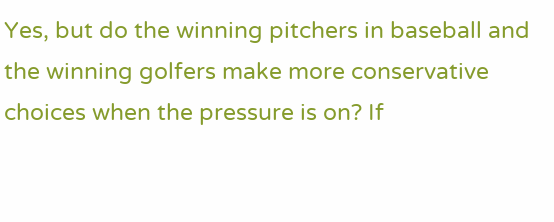Yes, but do the winning pitchers in baseball and the winning golfers make more conservative choices when the pressure is on? If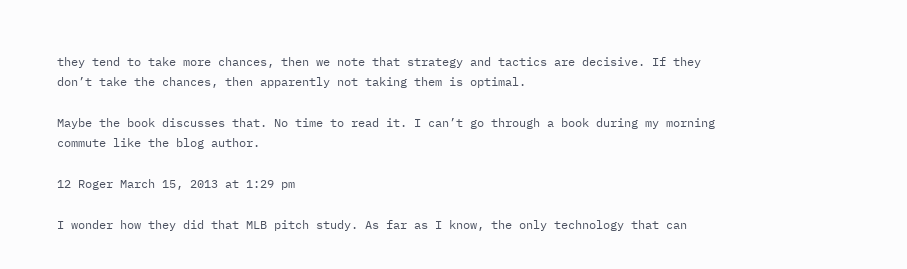they tend to take more chances, then we note that strategy and tactics are decisive. If they don’t take the chances, then apparently not taking them is optimal.

Maybe the book discusses that. No time to read it. I can’t go through a book during my morning commute like the blog author.

12 Roger March 15, 2013 at 1:29 pm

I wonder how they did that MLB pitch study. As far as I know, the only technology that can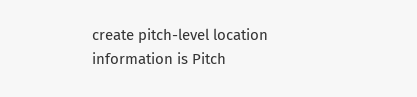create pitch-level location information is Pitch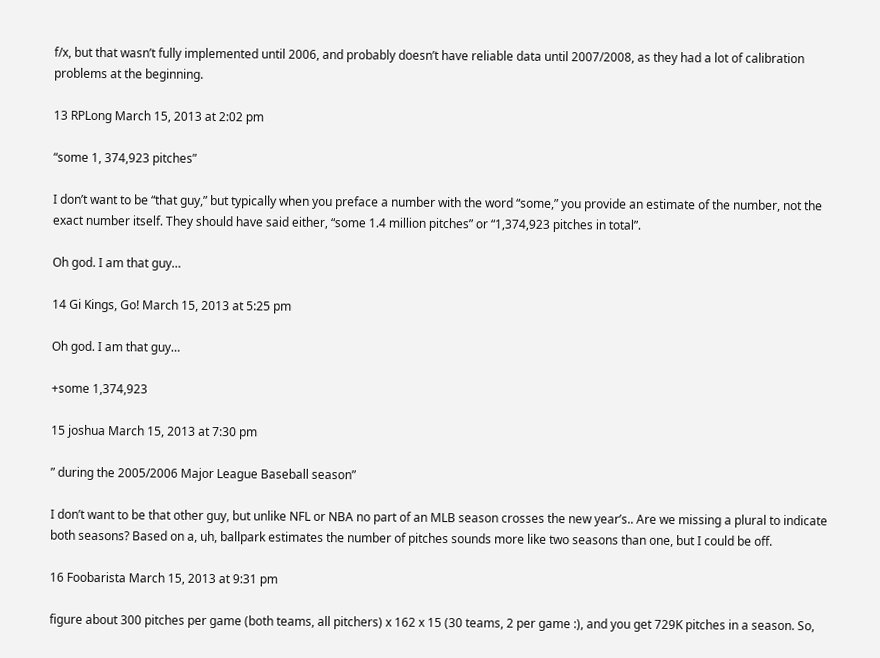f/x, but that wasn’t fully implemented until 2006, and probably doesn’t have reliable data until 2007/2008, as they had a lot of calibration problems at the beginning.

13 RPLong March 15, 2013 at 2:02 pm

“some 1, 374,923 pitches”

I don’t want to be “that guy,” but typically when you preface a number with the word “some,” you provide an estimate of the number, not the exact number itself. They should have said either, “some 1.4 million pitches” or “1,374,923 pitches in total”.

Oh god. I am that guy…

14 Gi Kings, Go! March 15, 2013 at 5:25 pm

Oh god. I am that guy…

+some 1,374,923

15 joshua March 15, 2013 at 7:30 pm

” during the 2005/2006 Major League Baseball season”

I don’t want to be that other guy, but unlike NFL or NBA no part of an MLB season crosses the new year’s.. Are we missing a plural to indicate both seasons? Based on a, uh, ballpark estimates the number of pitches sounds more like two seasons than one, but I could be off.

16 Foobarista March 15, 2013 at 9:31 pm

figure about 300 pitches per game (both teams, all pitchers) x 162 x 15 (30 teams, 2 per game :), and you get 729K pitches in a season. So,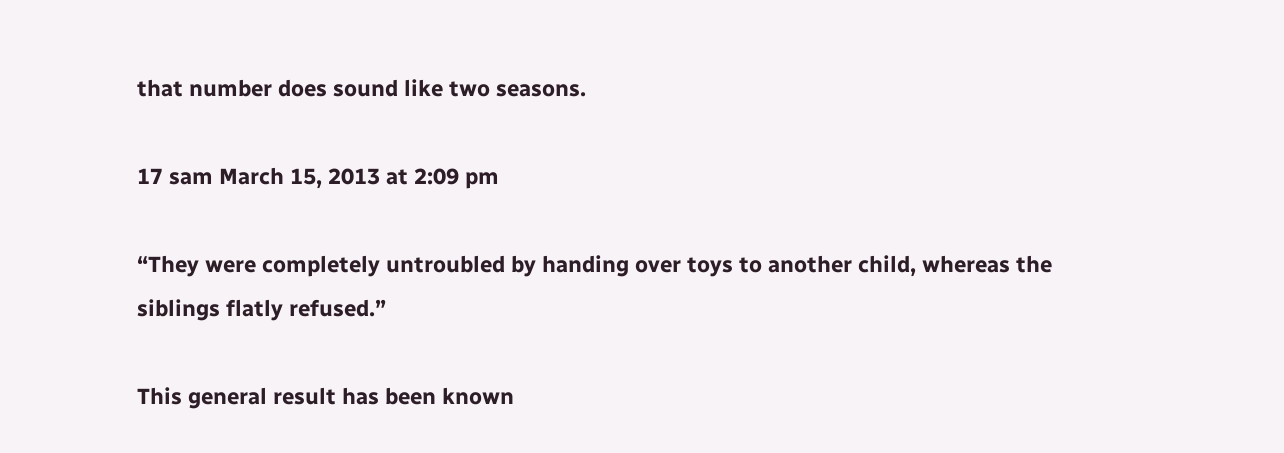that number does sound like two seasons.

17 sam March 15, 2013 at 2:09 pm

“They were completely untroubled by handing over toys to another child, whereas the siblings flatly refused.”

This general result has been known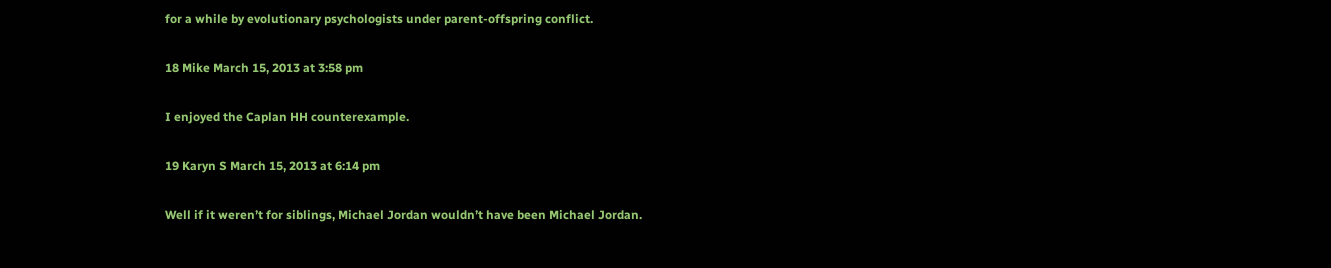for a while by evolutionary psychologists under parent-offspring conflict.

18 Mike March 15, 2013 at 3:58 pm

I enjoyed the Caplan HH counterexample.

19 Karyn S March 15, 2013 at 6:14 pm

Well if it weren’t for siblings, Michael Jordan wouldn’t have been Michael Jordan.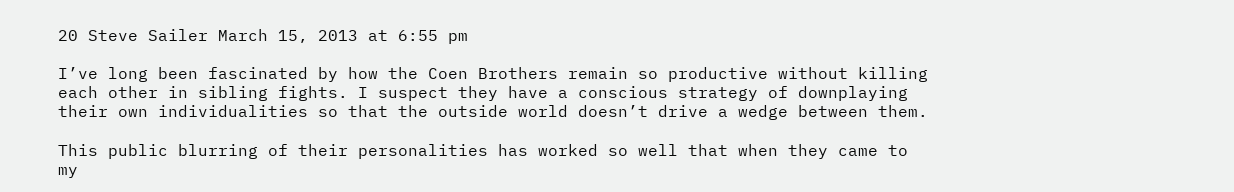20 Steve Sailer March 15, 2013 at 6:55 pm

I’ve long been fascinated by how the Coen Brothers remain so productive without killing each other in sibling fights. I suspect they have a conscious strategy of downplaying their own individualities so that the outside world doesn’t drive a wedge between them.

This public blurring of their personalities has worked so well that when they came to my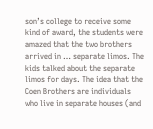son’s college to receive some kind of award, the students were amazed that the two brothers arrived in … separate limos. The kids talked about the separate limos for days. The idea that the Coen Brothers are individuals who live in separate houses (and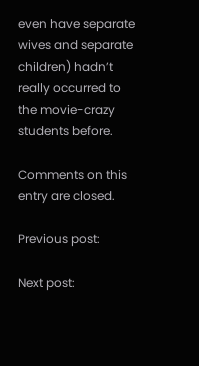even have separate wives and separate children) hadn’t really occurred to the movie-crazy students before.

Comments on this entry are closed.

Previous post:

Next post: